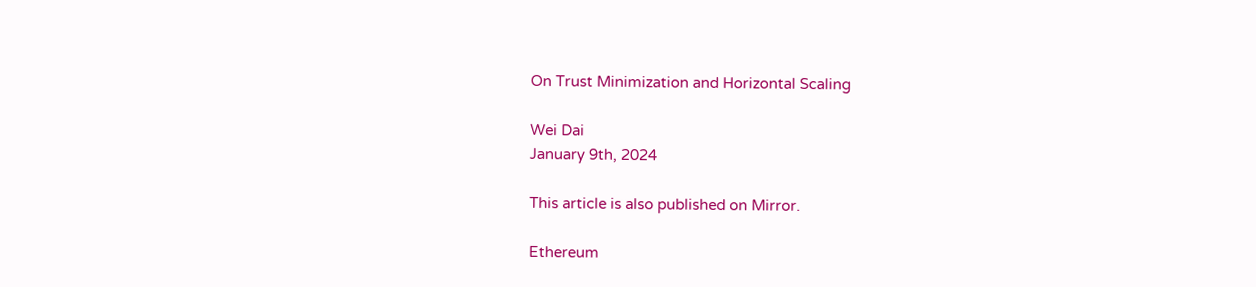On Trust Minimization and Horizontal Scaling

Wei Dai
January 9th, 2024

This article is also published on Mirror.

Ethereum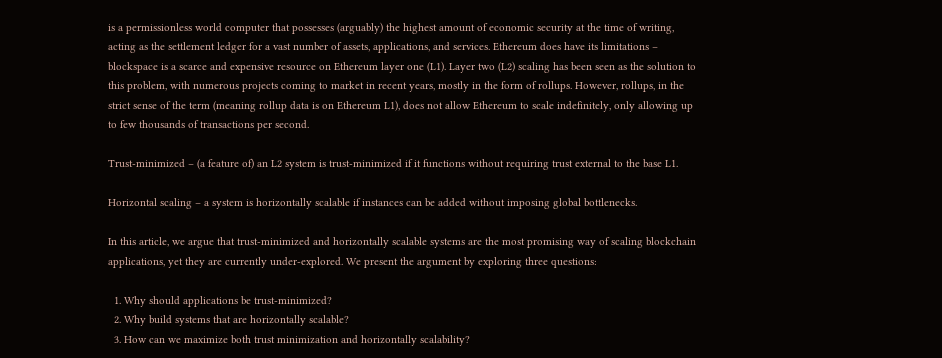is a permissionless world computer that possesses (arguably) the highest amount of economic security at the time of writing, acting as the settlement ledger for a vast number of assets, applications, and services. Ethereum does have its limitations – blockspace is a scarce and expensive resource on Ethereum layer one (L1). Layer two (L2) scaling has been seen as the solution to this problem, with numerous projects coming to market in recent years, mostly in the form of rollups. However, rollups, in the strict sense of the term (meaning rollup data is on Ethereum L1), does not allow Ethereum to scale indefinitely, only allowing up to few thousands of transactions per second.

Trust-minimized – (a feature of) an L2 system is trust-minimized if it functions without requiring trust external to the base L1.

Horizontal scaling – a system is horizontally scalable if instances can be added without imposing global bottlenecks.

In this article, we argue that trust-minimized and horizontally scalable systems are the most promising way of scaling blockchain applications, yet they are currently under-explored. We present the argument by exploring three questions:

  1. Why should applications be trust-minimized?
  2. Why build systems that are horizontally scalable?
  3. How can we maximize both trust minimization and horizontally scalability?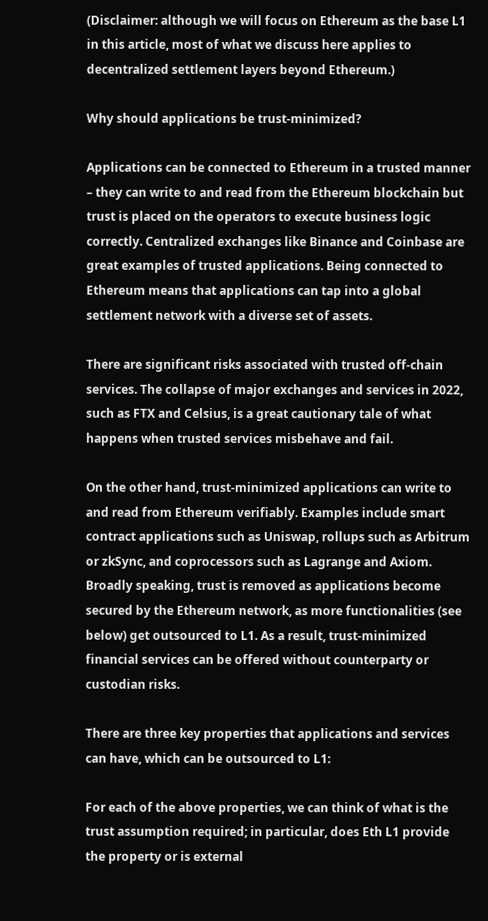(Disclaimer: although we will focus on Ethereum as the base L1 in this article, most of what we discuss here applies to decentralized settlement layers beyond Ethereum.)

Why should applications be trust-minimized?

Applications can be connected to Ethereum in a trusted manner – they can write to and read from the Ethereum blockchain but trust is placed on the operators to execute business logic correctly. Centralized exchanges like Binance and Coinbase are great examples of trusted applications. Being connected to Ethereum means that applications can tap into a global settlement network with a diverse set of assets.

There are significant risks associated with trusted off-chain services. The collapse of major exchanges and services in 2022, such as FTX and Celsius, is a great cautionary tale of what happens when trusted services misbehave and fail.

On the other hand, trust-minimized applications can write to and read from Ethereum verifiably. Examples include smart contract applications such as Uniswap, rollups such as Arbitrum or zkSync, and coprocessors such as Lagrange and Axiom. Broadly speaking, trust is removed as applications become secured by the Ethereum network, as more functionalities (see below) get outsourced to L1. As a result, trust-minimized financial services can be offered without counterparty or custodian risks.

There are three key properties that applications and services can have, which can be outsourced to L1:

For each of the above properties, we can think of what is the trust assumption required; in particular, does Eth L1 provide the property or is external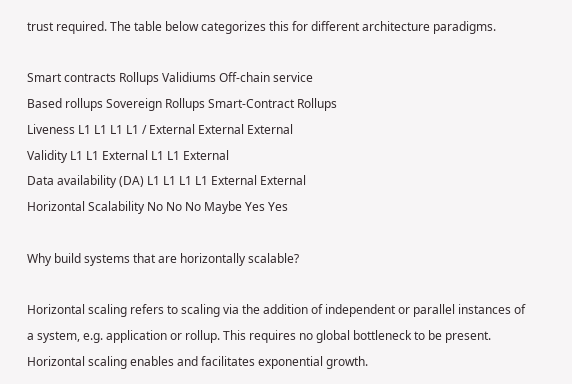trust required. The table below categorizes this for different architecture paradigms.

Smart contracts Rollups Validiums Off-chain service
Based rollups Sovereign Rollups Smart-Contract Rollups
Liveness L1 L1 L1 L1 / External External External
Validity L1 L1 External L1 L1 External
Data availability (DA) L1 L1 L1 L1 External External
Horizontal Scalability No No No Maybe Yes Yes

Why build systems that are horizontally scalable?

Horizontal scaling refers to scaling via the addition of independent or parallel instances of a system, e.g. application or rollup. This requires no global bottleneck to be present. Horizontal scaling enables and facilitates exponential growth.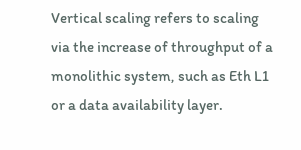Vertical scaling refers to scaling via the increase of throughput of a monolithic system, such as Eth L1 or a data availability layer.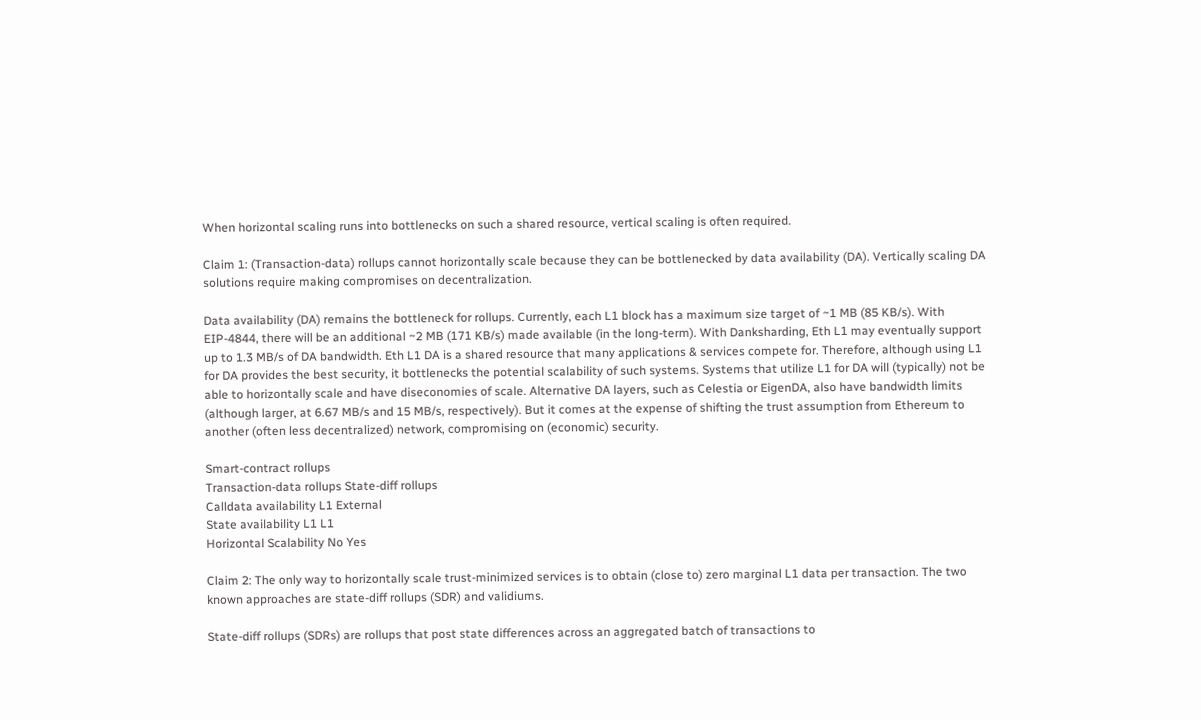When horizontal scaling runs into bottlenecks on such a shared resource, vertical scaling is often required.

Claim 1: (Transaction-data) rollups cannot horizontally scale because they can be bottlenecked by data availability (DA). Vertically scaling DA solutions require making compromises on decentralization.

Data availability (DA) remains the bottleneck for rollups. Currently, each L1 block has a maximum size target of ~1 MB (85 KB/s). With EIP-4844, there will be an additional ~2 MB (171 KB/s) made available (in the long-term). With Danksharding, Eth L1 may eventually support up to 1.3 MB/s of DA bandwidth. Eth L1 DA is a shared resource that many applications & services compete for. Therefore, although using L1 for DA provides the best security, it bottlenecks the potential scalability of such systems. Systems that utilize L1 for DA will (typically) not be able to horizontally scale and have diseconomies of scale. Alternative DA layers, such as Celestia or EigenDA, also have bandwidth limits (although larger, at 6.67 MB/s and 15 MB/s, respectively). But it comes at the expense of shifting the trust assumption from Ethereum to another (often less decentralized) network, compromising on (economic) security.

Smart-contract rollups
Transaction-data rollups State-diff rollups
Calldata availability L1 External
State availability L1 L1
Horizontal Scalability No Yes

Claim 2: The only way to horizontally scale trust-minimized services is to obtain (close to) zero marginal L1 data per transaction. The two known approaches are state-diff rollups (SDR) and validiums.

State-diff rollups (SDRs) are rollups that post state differences across an aggregated batch of transactions to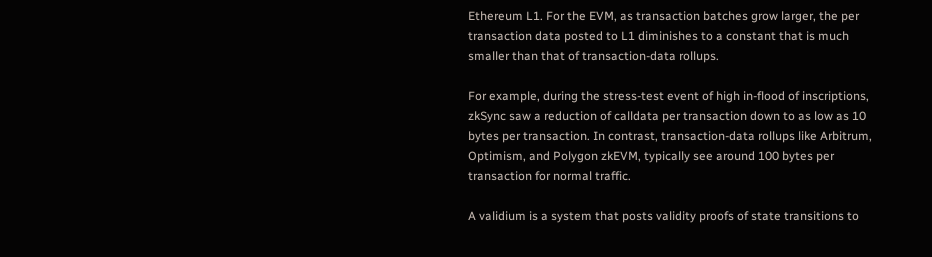Ethereum L1. For the EVM, as transaction batches grow larger, the per transaction data posted to L1 diminishes to a constant that is much smaller than that of transaction-data rollups.

For example, during the stress-test event of high in-flood of inscriptions, zkSync saw a reduction of calldata per transaction down to as low as 10 bytes per transaction. In contrast, transaction-data rollups like Arbitrum, Optimism, and Polygon zkEVM, typically see around 100 bytes per transaction for normal traffic.

A validium is a system that posts validity proofs of state transitions to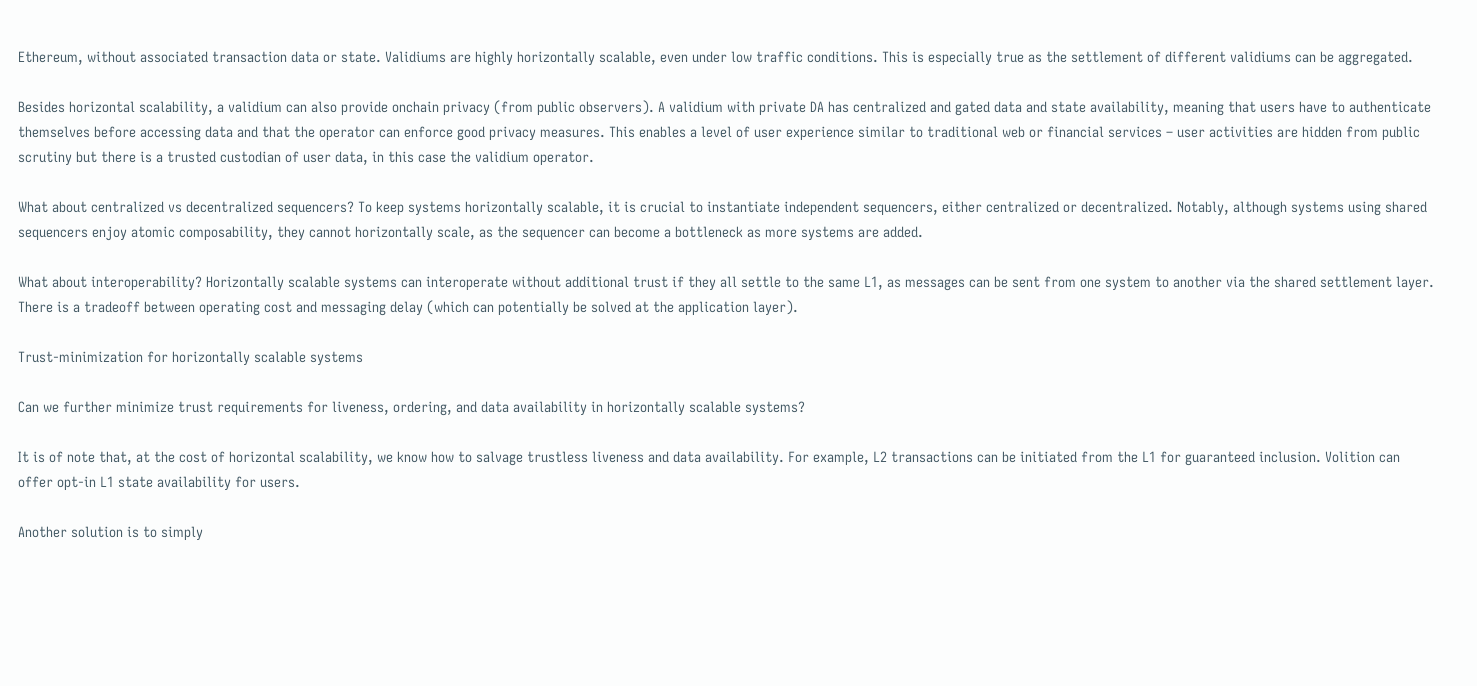Ethereum, without associated transaction data or state. Validiums are highly horizontally scalable, even under low traffic conditions. This is especially true as the settlement of different validiums can be aggregated.

Besides horizontal scalability, a validium can also provide onchain privacy (from public observers). A validium with private DA has centralized and gated data and state availability, meaning that users have to authenticate themselves before accessing data and that the operator can enforce good privacy measures. This enables a level of user experience similar to traditional web or financial services – user activities are hidden from public scrutiny but there is a trusted custodian of user data, in this case the validium operator.

What about centralized vs decentralized sequencers? To keep systems horizontally scalable, it is crucial to instantiate independent sequencers, either centralized or decentralized. Notably, although systems using shared sequencers enjoy atomic composability, they cannot horizontally scale, as the sequencer can become a bottleneck as more systems are added.

What about interoperability? Horizontally scalable systems can interoperate without additional trust if they all settle to the same L1, as messages can be sent from one system to another via the shared settlement layer. There is a tradeoff between operating cost and messaging delay (which can potentially be solved at the application layer).

Trust-minimization for horizontally scalable systems

Can we further minimize trust requirements for liveness, ordering, and data availability in horizontally scalable systems?

It is of note that, at the cost of horizontal scalability, we know how to salvage trustless liveness and data availability. For example, L2 transactions can be initiated from the L1 for guaranteed inclusion. Volition can offer opt-in L1 state availability for users.

Another solution is to simply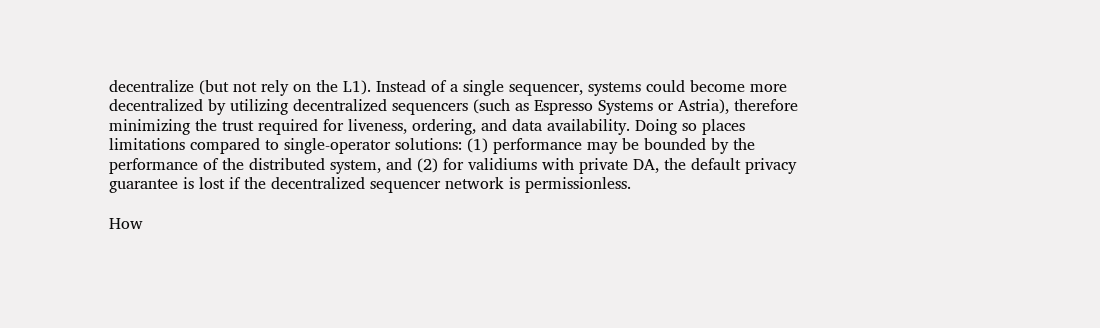decentralize (but not rely on the L1). Instead of a single sequencer, systems could become more decentralized by utilizing decentralized sequencers (such as Espresso Systems or Astria), therefore minimizing the trust required for liveness, ordering, and data availability. Doing so places limitations compared to single-operator solutions: (1) performance may be bounded by the performance of the distributed system, and (2) for validiums with private DA, the default privacy guarantee is lost if the decentralized sequencer network is permissionless.

How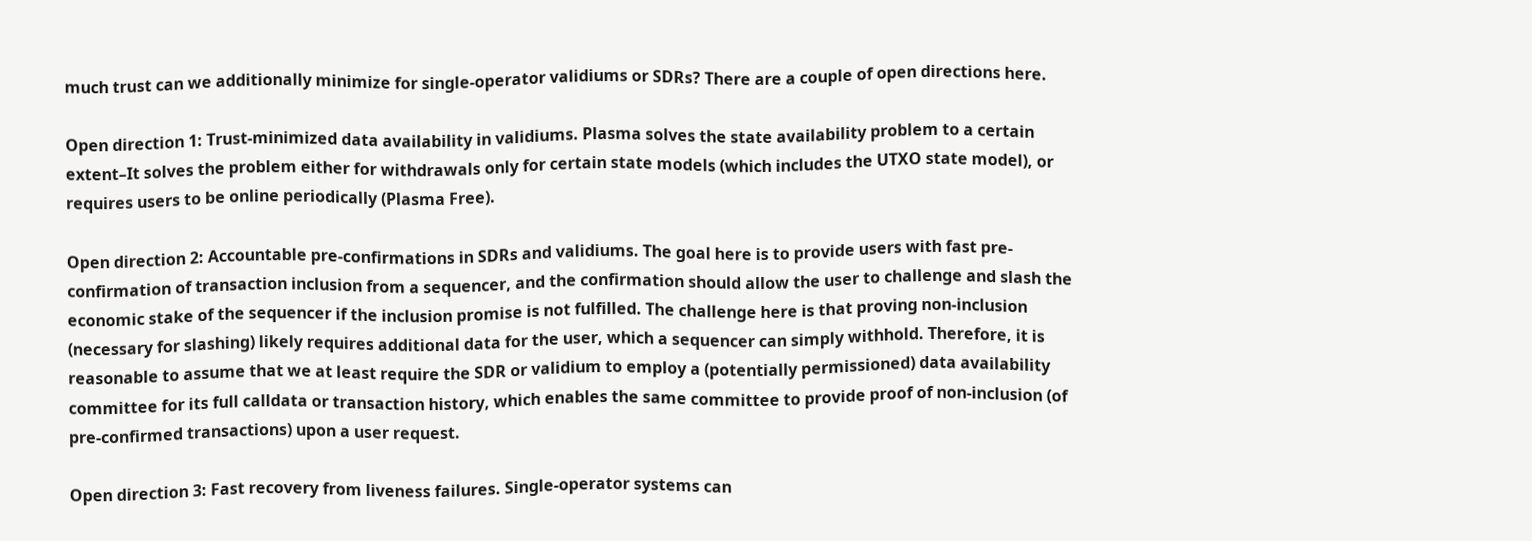much trust can we additionally minimize for single-operator validiums or SDRs? There are a couple of open directions here.

Open direction 1: Trust-minimized data availability in validiums. Plasma solves the state availability problem to a certain extent–It solves the problem either for withdrawals only for certain state models (which includes the UTXO state model), or requires users to be online periodically (Plasma Free).

Open direction 2: Accountable pre-confirmations in SDRs and validiums. The goal here is to provide users with fast pre-confirmation of transaction inclusion from a sequencer, and the confirmation should allow the user to challenge and slash the economic stake of the sequencer if the inclusion promise is not fulfilled. The challenge here is that proving non-inclusion (necessary for slashing) likely requires additional data for the user, which a sequencer can simply withhold. Therefore, it is reasonable to assume that we at least require the SDR or validium to employ a (potentially permissioned) data availability committee for its full calldata or transaction history, which enables the same committee to provide proof of non-inclusion (of pre-confirmed transactions) upon a user request.

Open direction 3: Fast recovery from liveness failures. Single-operator systems can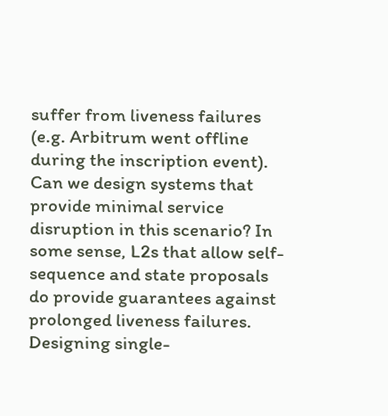suffer from liveness failures (e.g. Arbitrum went offline during the inscription event). Can we design systems that provide minimal service disruption in this scenario? In some sense, L2s that allow self-sequence and state proposals do provide guarantees against prolonged liveness failures. Designing single-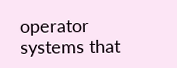operator systems that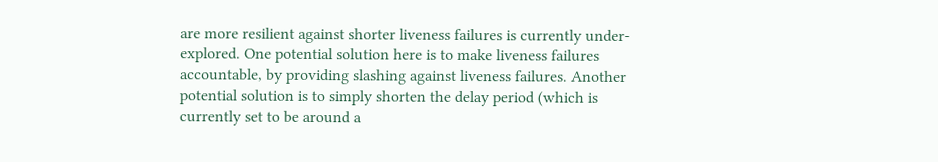are more resilient against shorter liveness failures is currently under-explored. One potential solution here is to make liveness failures accountable, by providing slashing against liveness failures. Another potential solution is to simply shorten the delay period (which is currently set to be around a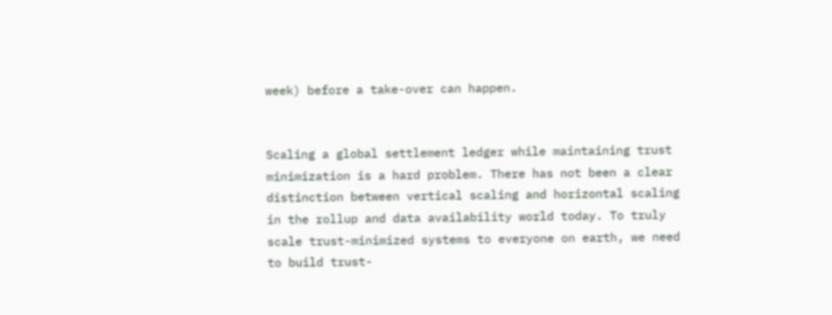week) before a take-over can happen.


Scaling a global settlement ledger while maintaining trust minimization is a hard problem. There has not been a clear distinction between vertical scaling and horizontal scaling in the rollup and data availability world today. To truly scale trust-minimized systems to everyone on earth, we need to build trust-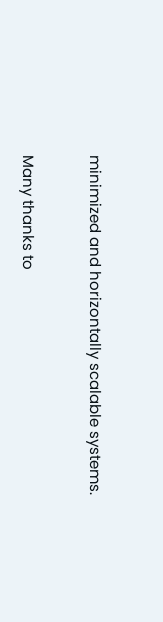minimized and horizontally scalable systems.


Many thanks to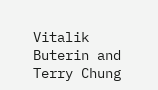Vitalik Buterin and Terry Chung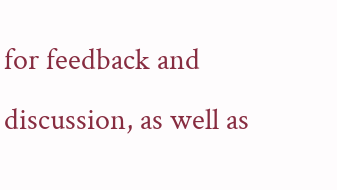for feedback and discussion, as well as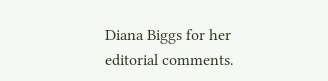Diana Biggs for her editorial comments.